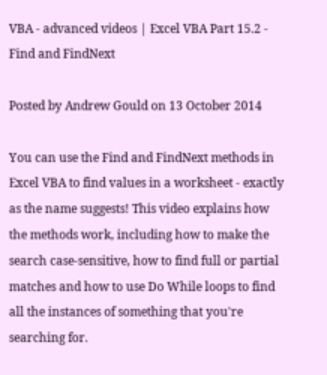VBA - advanced videos | Excel VBA Part 15.2 - Find and FindNext

Posted by Andrew Gould on 13 October 2014

You can use the Find and FindNext methods in Excel VBA to find values in a worksheet - exactly as the name suggests! This video explains how the methods work, including how to make the search case-sensitive, how to find full or partial matches and how to use Do While loops to find all the instances of something that you're searching for.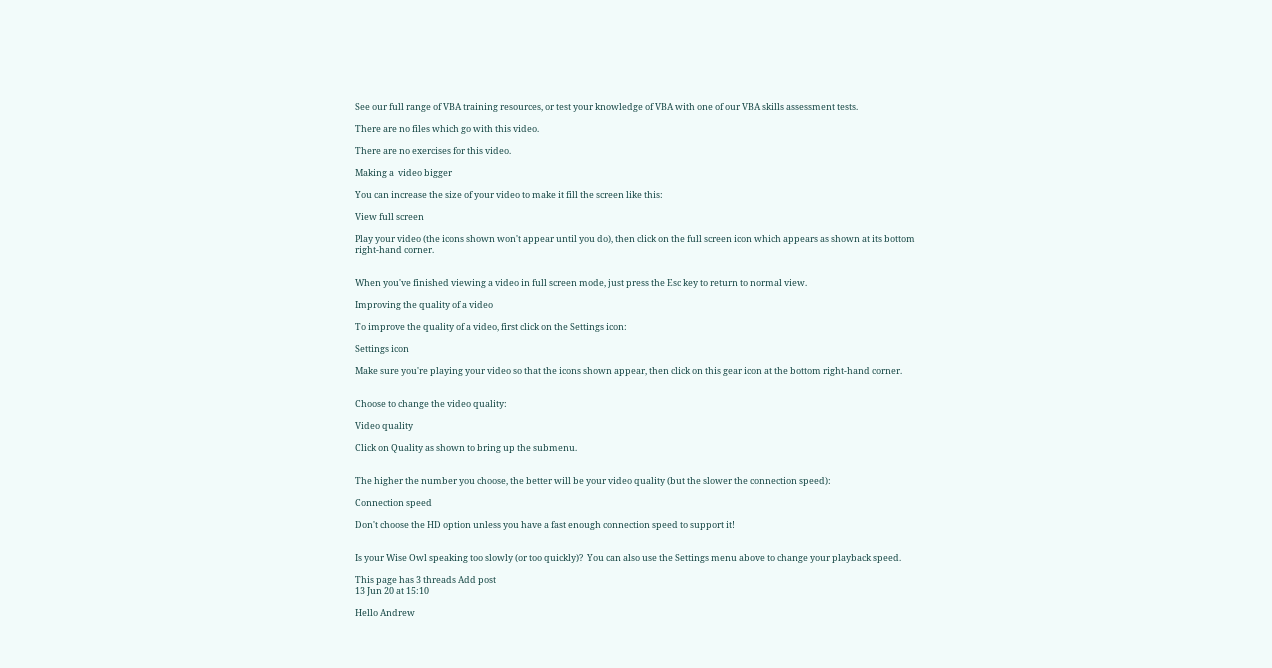See our full range of VBA training resources, or test your knowledge of VBA with one of our VBA skills assessment tests.

There are no files which go with this video.

There are no exercises for this video.

Making a  video bigger

You can increase the size of your video to make it fill the screen like this:

View full screen

Play your video (the icons shown won't appear until you do), then click on the full screen icon which appears as shown at its bottom right-hand corner.


When you've finished viewing a video in full screen mode, just press the Esc key to return to normal view.

Improving the quality of a video

To improve the quality of a video, first click on the Settings icon:

Settings icon

Make sure you're playing your video so that the icons shown appear, then click on this gear icon at the bottom right-hand corner.


Choose to change the video quality:

Video quality

Click on Quality as shown to bring up the submenu.


The higher the number you choose, the better will be your video quality (but the slower the connection speed):

Connection speed

Don't choose the HD option unless you have a fast enough connection speed to support it!


Is your Wise Owl speaking too slowly (or too quickly)?  You can also use the Settings menu above to change your playback speed.

This page has 3 threads Add post
13 Jun 20 at 15:10

Hello Andrew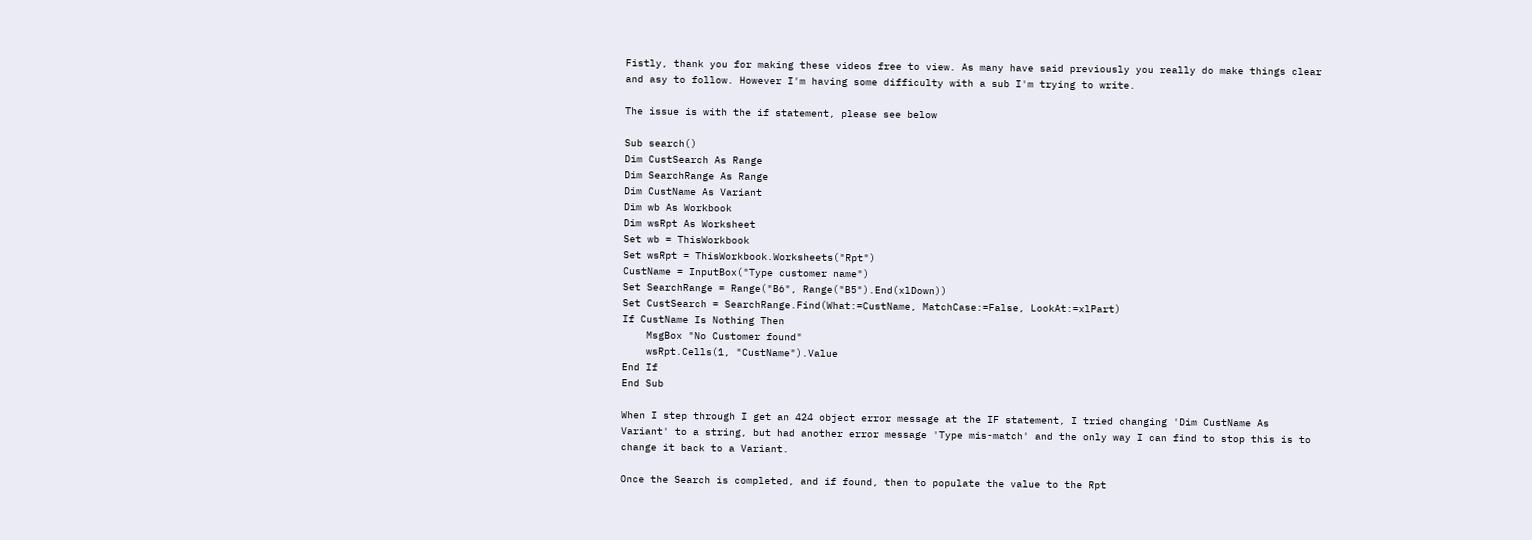Fistly, thank you for making these videos free to view. As many have said previously you really do make things clear and asy to follow. However I'm having some difficulty with a sub I'm trying to write.

The issue is with the if statement, please see below

Sub search()
Dim CustSearch As Range
Dim SearchRange As Range
Dim CustName As Variant
Dim wb As Workbook
Dim wsRpt As Worksheet
Set wb = ThisWorkbook
Set wsRpt = ThisWorkbook.Worksheets("Rpt")
CustName = InputBox("Type customer name")
Set SearchRange = Range("B6", Range("B5").End(xlDown))
Set CustSearch = SearchRange.Find(What:=CustName, MatchCase:=False, LookAt:=xlPart)
If CustName Is Nothing Then
    MsgBox "No Customer found"
    wsRpt.Cells(1, "CustName").Value
End If
End Sub

When I step through I get an 424 object error message at the IF statement, I tried changing 'Dim CustName As Variant' to a string, but had another error message 'Type mis-match' and the only way I can find to stop this is to change it back to a Variant.

Once the Search is completed, and if found, then to populate the value to the Rpt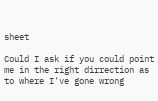sheet

Could I ask if you could point me in the right dirrection as to where I've gone wrong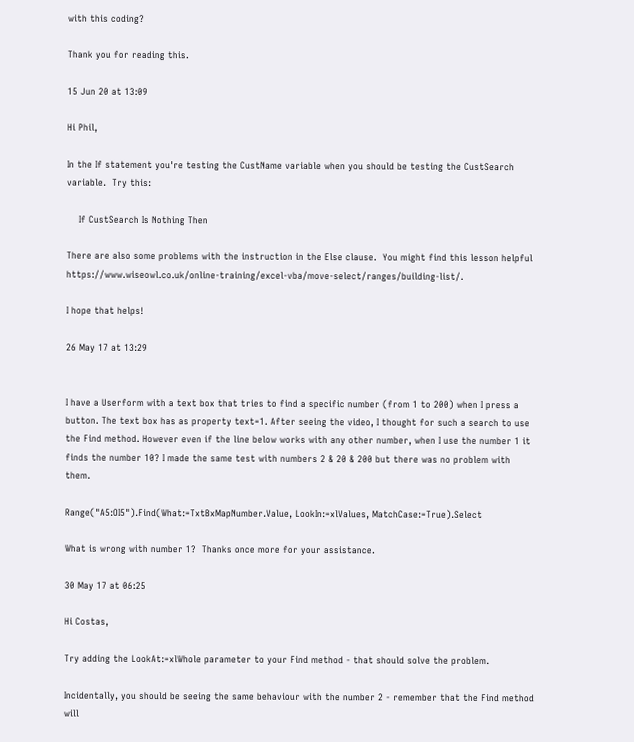with this coding?

Thank you for reading this.

15 Jun 20 at 13:09

Hi Phil,

In the If statement you're testing the CustName variable when you should be testing the CustSearch variable.  Try this:

    If CustSearch Is Nothing Then

There are also some problems with the instruction in the Else clause.  You might find this lesson helpful https://www.wiseowl.co.uk/online-training/excel-vba/move-select/ranges/building-list/.

I hope that helps!

26 May 17 at 13:29


I have a Userform with a text box that tries to find a specific number (from 1 to 200) when I press a button. The text box has as property text=1. After seeing the video, I thought for such a search to use the Find method. However even if the line below works with any other number, when I use the number 1 it finds the number 10? I made the same test with numbers 2 & 20 & 200 but there was no problem with them.

Range("A5:OI5").Find(What:=TxtBxMapNumber.Value, LookIn:=xlValues, MatchCase:=True).Select

What is wrong with number 1?  Thanks once more for your assistance.

30 May 17 at 06:25

Hi Costas,

Try adding the LookAt:=xlWhole parameter to your Find method - that should solve the problem.

Incidentally, you should be seeing the same behaviour with the number 2 - remember that the Find method will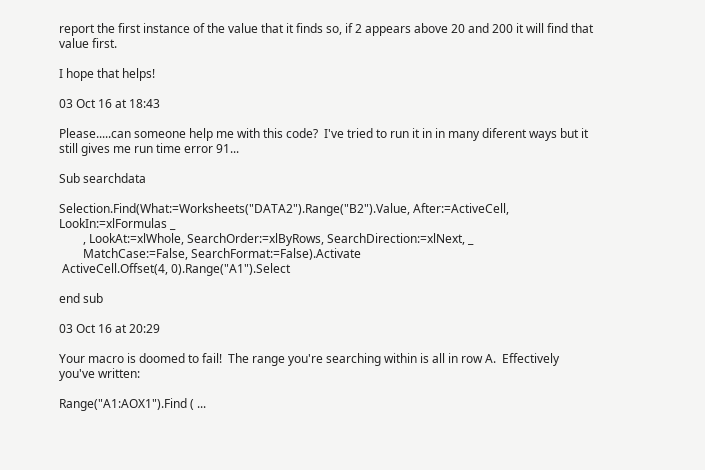report the first instance of the value that it finds so, if 2 appears above 20 and 200 it will find that value first.

I hope that helps!

03 Oct 16 at 18:43

Please.....can someone help me with this code?  I've tried to run it in in many diferent ways but it still gives me run time error 91...

Sub searchdata

Selection.Find(What:=Worksheets("DATA2").Range("B2").Value, After:=ActiveCell, LookIn:=xlFormulas _
        , LookAt:=xlWhole, SearchOrder:=xlByRows, SearchDirection:=xlNext, _
        MatchCase:=False, SearchFormat:=False).Activate
 ActiveCell.Offset(4, 0).Range("A1").Select

end sub

03 Oct 16 at 20:29

Your macro is doomed to fail!  The range you're searching within is all in row A.  Effectively you've written:

Range("A1:AOX1").Find ( ...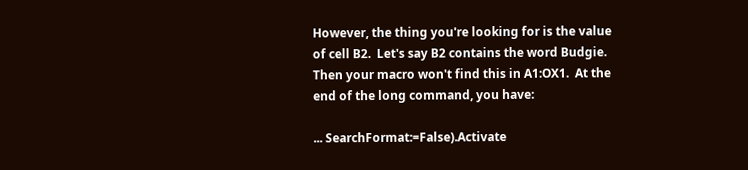However, the thing you're looking for is the value of cell B2.  Let's say B2 contains the word Budgie.  Then your macro won't find this in A1:OX1.  At the end of the long command, you have:

... SearchFormat:=False).Activate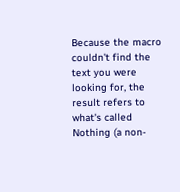Because the macro couldn't find the text you were looking for, the result refers to what's called Nothing (a non-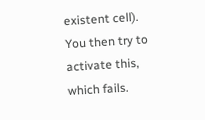existent cell).  You then try to activate this, which fails.